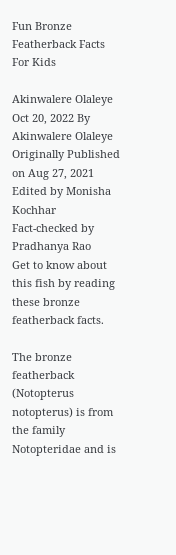Fun Bronze Featherback Facts For Kids

Akinwalere Olaleye
Oct 20, 2022 By Akinwalere Olaleye
Originally Published on Aug 27, 2021
Edited by Monisha Kochhar
Fact-checked by Pradhanya Rao
Get to know about this fish by reading these bronze featherback facts.

The bronze featherback (Notopterus notopterus) is from the family Notopteridae and is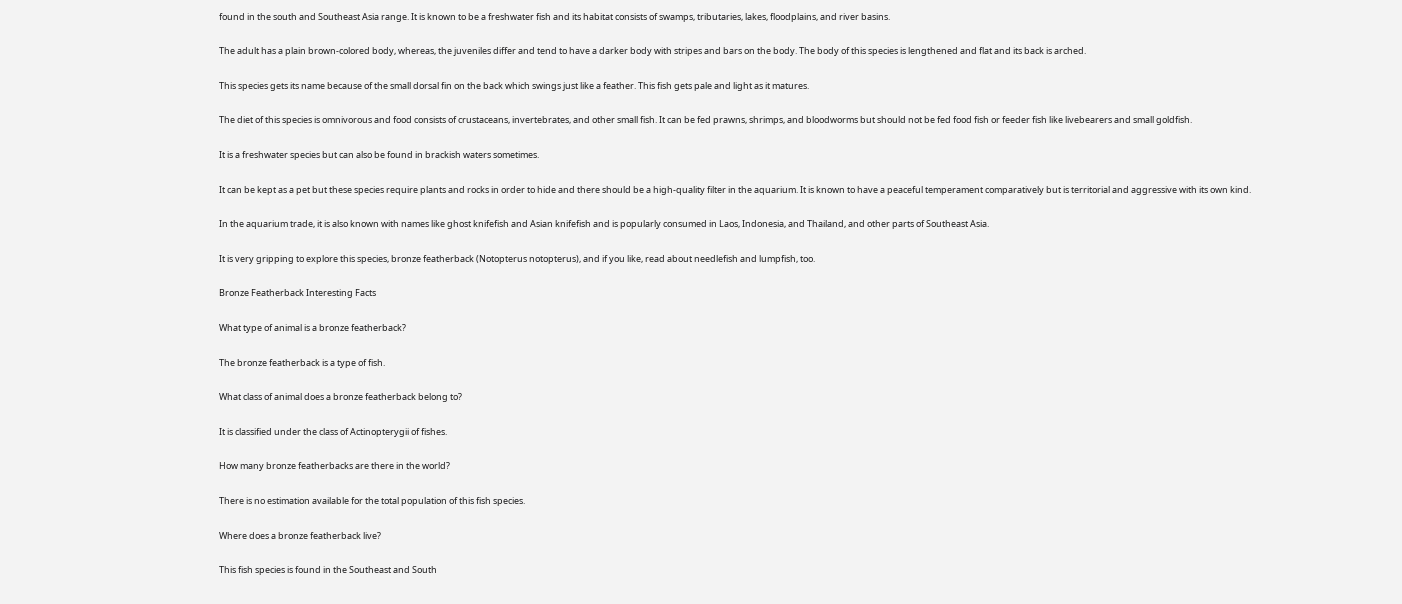found in the south and Southeast Asia range. It is known to be a freshwater fish and its habitat consists of swamps, tributaries, lakes, floodplains, and river basins.

The adult has a plain brown-colored body, whereas, the juveniles differ and tend to have a darker body with stripes and bars on the body. The body of this species is lengthened and flat and its back is arched.

This species gets its name because of the small dorsal fin on the back which swings just like a feather. This fish gets pale and light as it matures.

The diet of this species is omnivorous and food consists of crustaceans, invertebrates, and other small fish. It can be fed prawns, shrimps, and bloodworms but should not be fed food fish or feeder fish like livebearers and small goldfish.

It is a freshwater species but can also be found in brackish waters sometimes.

It can be kept as a pet but these species require plants and rocks in order to hide and there should be a high-quality filter in the aquarium. It is known to have a peaceful temperament comparatively but is territorial and aggressive with its own kind.

In the aquarium trade, it is also known with names like ghost knifefish and Asian knifefish and is popularly consumed in Laos, Indonesia, and Thailand, and other parts of Southeast Asia.

It is very gripping to explore this species, bronze featherback (Notopterus notopterus), and if you like, read about needlefish and lumpfish, too.

Bronze Featherback Interesting Facts

What type of animal is a bronze featherback?

The bronze featherback is a type of fish.

What class of animal does a bronze featherback belong to?

It is classified under the class of Actinopterygii of fishes.

How many bronze featherbacks are there in the world?

There is no estimation available for the total population of this fish species.

Where does a bronze featherback live?

This fish species is found in the Southeast and South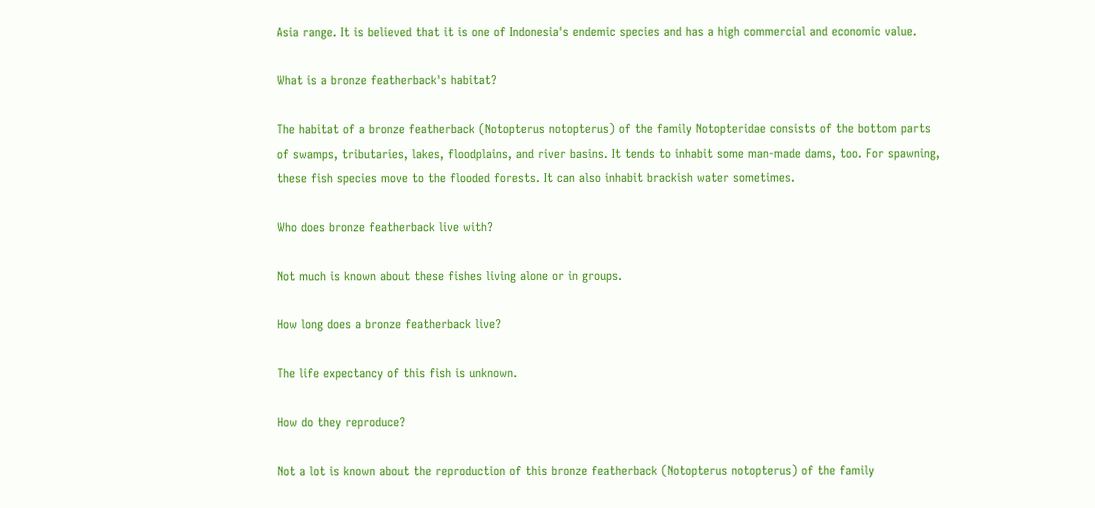Asia range. It is believed that it is one of Indonesia's endemic species and has a high commercial and economic value.

What is a bronze featherback's habitat?

The habitat of a bronze featherback (Notopterus notopterus) of the family Notopteridae consists of the bottom parts of swamps, tributaries, lakes, floodplains, and river basins. It tends to inhabit some man-made dams, too. For spawning, these fish species move to the flooded forests. It can also inhabit brackish water sometimes.

Who does bronze featherback live with?

Not much is known about these fishes living alone or in groups.

How long does a bronze featherback live?

The life expectancy of this fish is unknown.

How do they reproduce?

Not a lot is known about the reproduction of this bronze featherback (Notopterus notopterus) of the family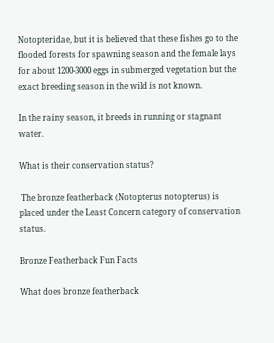Notopteridae, but it is believed that these fishes go to the flooded forests for spawning season and the female lays for about 1200-3000 eggs in submerged vegetation but the exact breeding season in the wild is not known.

In the rainy season, it breeds in running or stagnant water.

What is their conservation status?

 The bronze featherback (Notopterus notopterus) is placed under the Least Concern category of conservation status.

Bronze Featherback Fun Facts

What does bronze featherback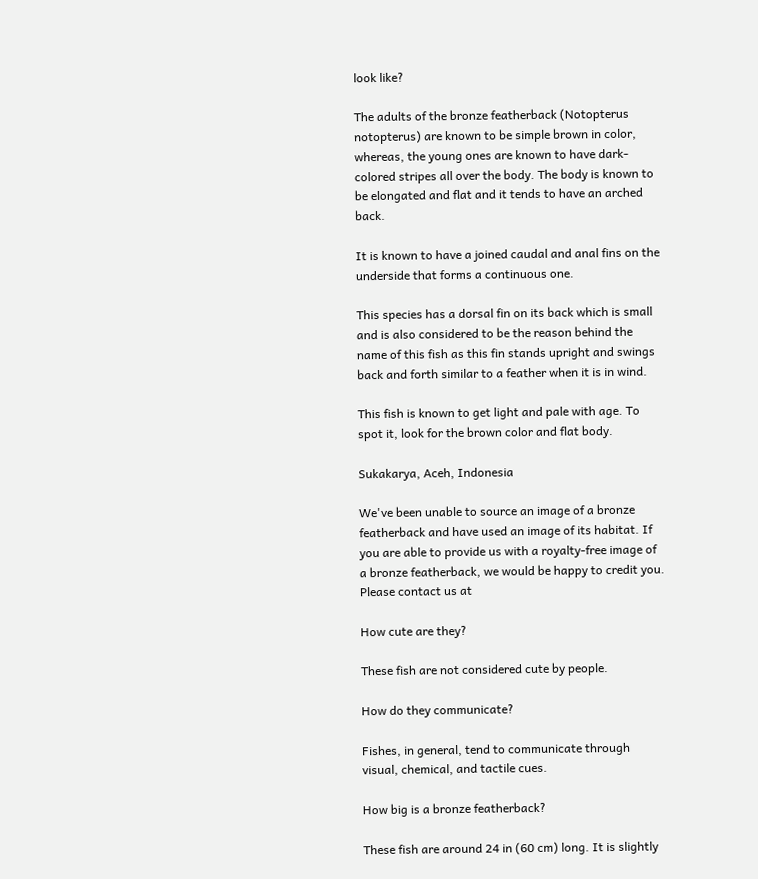look like?

The adults of the bronze featherback (Notopterus notopterus) are known to be simple brown in color, whereas, the young ones are known to have dark-colored stripes all over the body. The body is known to be elongated and flat and it tends to have an arched back.

It is known to have a joined caudal and anal fins on the underside that forms a continuous one.

This species has a dorsal fin on its back which is small and is also considered to be the reason behind the name of this fish as this fin stands upright and swings back and forth similar to a feather when it is in wind.

This fish is known to get light and pale with age. To spot it, look for the brown color and flat body.

Sukakarya, Aceh, Indonesia

We've been unable to source an image of a bronze featherback and have used an image of its habitat. If you are able to provide us with a royalty-free image of a bronze featherback, we would be happy to credit you. Please contact us at

How cute are they?

These fish are not considered cute by people.

How do they communicate?

Fishes, in general, tend to communicate through visual, chemical, and tactile cues.

How big is a bronze featherback?

These fish are around 24 in (60 cm) long. It is slightly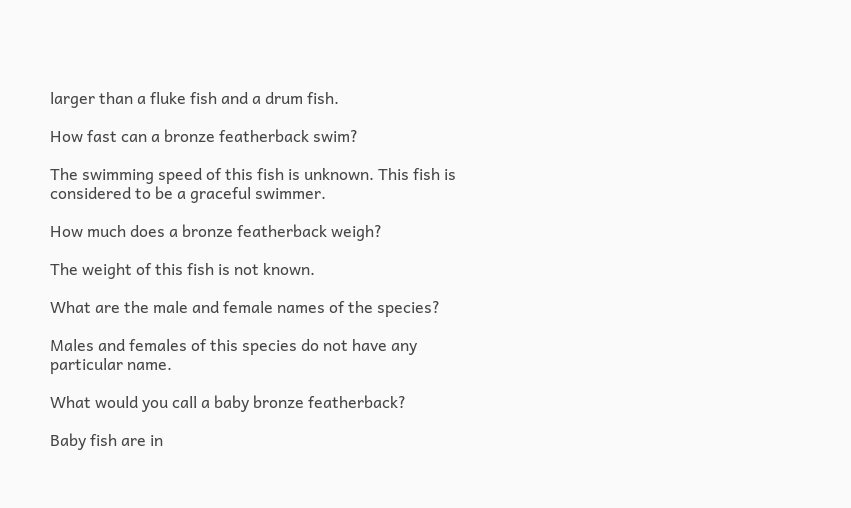larger than a fluke fish and a drum fish.

How fast can a bronze featherback swim?

The swimming speed of this fish is unknown. This fish is considered to be a graceful swimmer.

How much does a bronze featherback weigh?

The weight of this fish is not known.

What are the male and female names of the species?

Males and females of this species do not have any particular name.

What would you call a baby bronze featherback?

Baby fish are in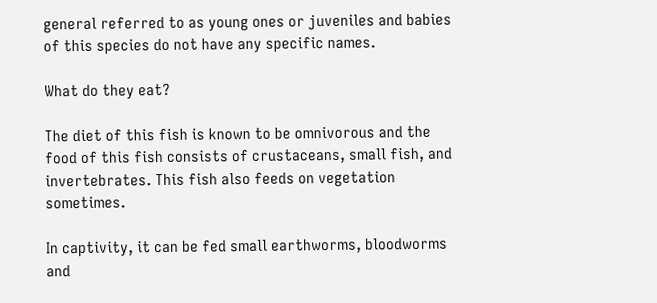general referred to as young ones or juveniles and babies of this species do not have any specific names.

What do they eat?

The diet of this fish is known to be omnivorous and the food of this fish consists of crustaceans, small fish, and invertebrates. This fish also feeds on vegetation sometimes.

In captivity, it can be fed small earthworms, bloodworms and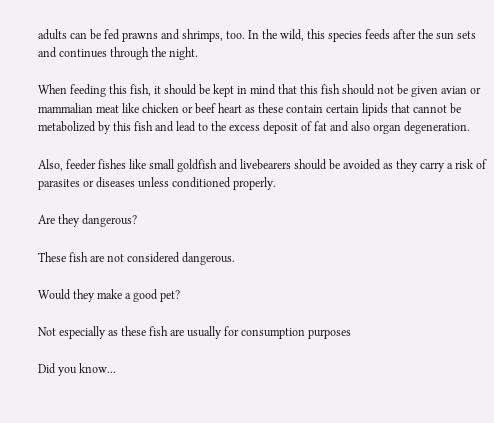adults can be fed prawns and shrimps, too. In the wild, this species feeds after the sun sets and continues through the night.

When feeding this fish, it should be kept in mind that this fish should not be given avian or mammalian meat like chicken or beef heart as these contain certain lipids that cannot be metabolized by this fish and lead to the excess deposit of fat and also organ degeneration.

Also, feeder fishes like small goldfish and livebearers should be avoided as they carry a risk of parasites or diseases unless conditioned properly.

Are they dangerous?

These fish are not considered dangerous.

Would they make a good pet?

Not especially as these fish are usually for consumption purposes

Did you know...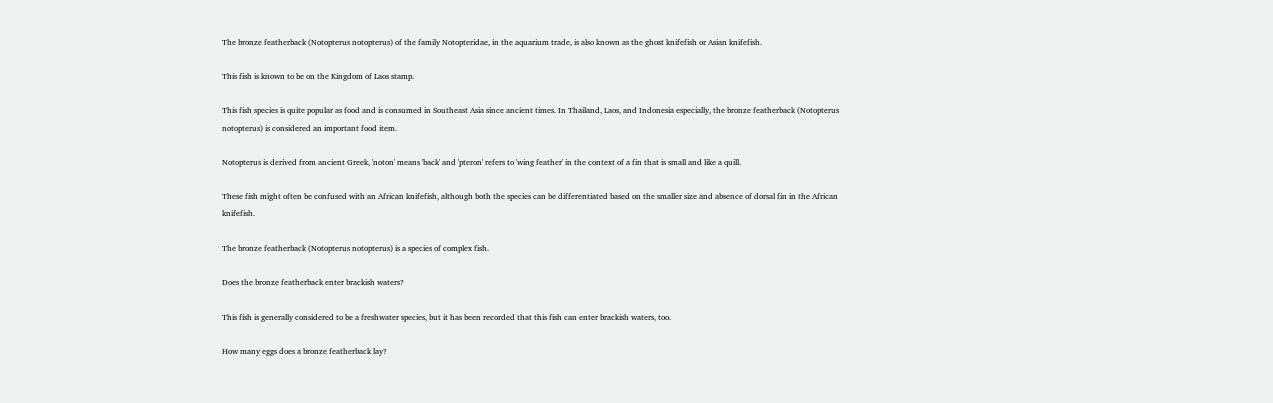The bronze featherback (Notopterus notopterus) of the family Notopteridae, in the aquarium trade, is also known as the ghost knifefish or Asian knifefish.

This fish is known to be on the Kingdom of Laos stamp.

This fish species is quite popular as food and is consumed in Southeast Asia since ancient times. In Thailand, Laos, and Indonesia especially, the bronze featherback (Notopterus notopterus) is considered an important food item.

Notopterus is derived from ancient Greek, 'noton' means 'back' and 'pteron' refers to 'wing feather' in the context of a fin that is small and like a quill.

These fish might often be confused with an African knifefish, although both the species can be differentiated based on the smaller size and absence of dorsal fin in the African knifefish.

The bronze featherback (Notopterus notopterus) is a species of complex fish.

Does the bronze featherback enter brackish waters?

This fish is generally considered to be a freshwater species, but it has been recorded that this fish can enter brackish waters, too.

How many eggs does a bronze featherback lay?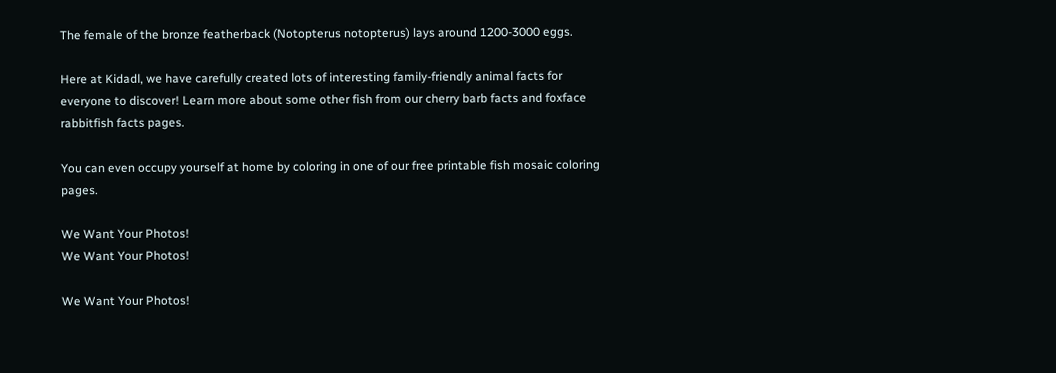The female of the bronze featherback (Notopterus notopterus) lays around 1200-3000 eggs.

Here at Kidadl, we have carefully created lots of interesting family-friendly animal facts for everyone to discover! Learn more about some other fish from our cherry barb facts and foxface rabbitfish facts pages.

You can even occupy yourself at home by coloring in one of our free printable fish mosaic coloring pages.

We Want Your Photos!
We Want Your Photos!

We Want Your Photos!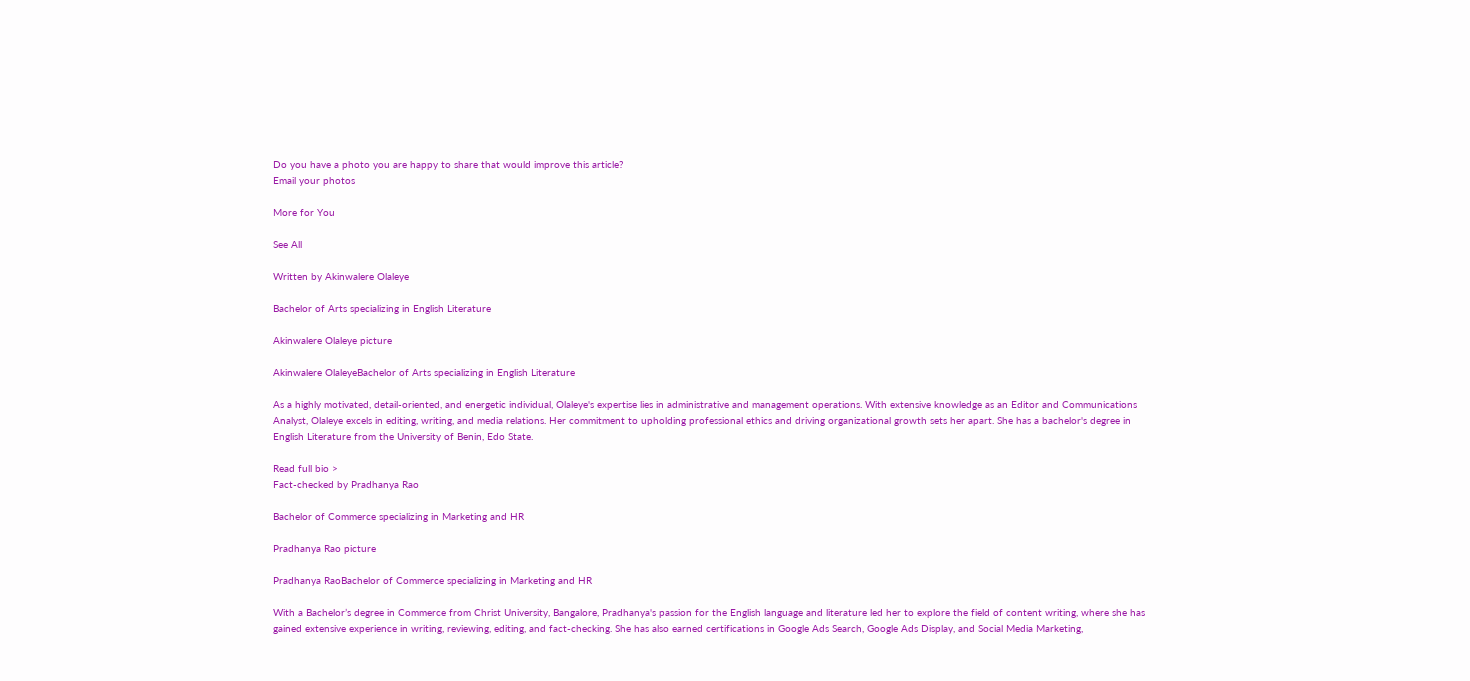Do you have a photo you are happy to share that would improve this article?
Email your photos

More for You

See All

Written by Akinwalere Olaleye

Bachelor of Arts specializing in English Literature

Akinwalere Olaleye picture

Akinwalere OlaleyeBachelor of Arts specializing in English Literature

As a highly motivated, detail-oriented, and energetic individual, Olaleye's expertise lies in administrative and management operations. With extensive knowledge as an Editor and Communications Analyst, Olaleye excels in editing, writing, and media relations. Her commitment to upholding professional ethics and driving organizational growth sets her apart. She has a bachelor's degree in English Literature from the University of Benin, Edo State.

Read full bio >
Fact-checked by Pradhanya Rao

Bachelor of Commerce specializing in Marketing and HR

Pradhanya Rao picture

Pradhanya RaoBachelor of Commerce specializing in Marketing and HR

With a Bachelor’s degree in Commerce from Christ University, Bangalore, Pradhanya's passion for the English language and literature led her to explore the field of content writing, where she has gained extensive experience in writing, reviewing, editing, and fact-checking. She has also earned certifications in Google Ads Search, Google Ads Display, and Social Media Marketing,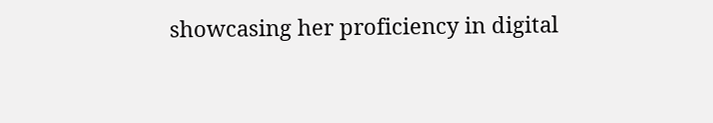showcasing her proficiency in digital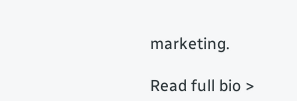marketing.

Read full bio >